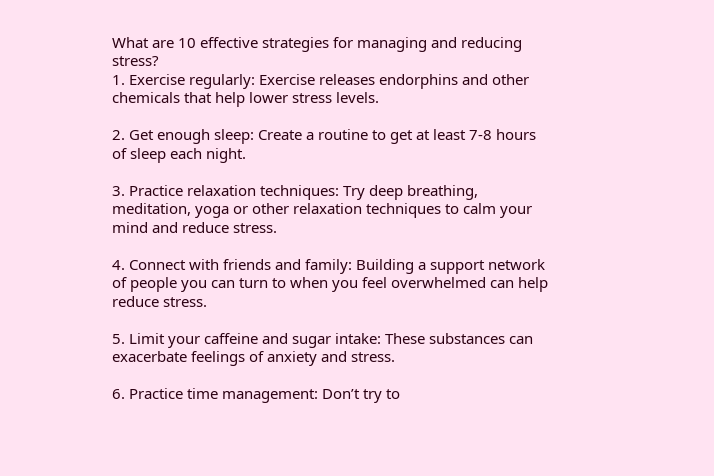What are 10 effective strategies for managing and reducing stress?
1. Exercise regularly: Exercise releases endorphins and other chemicals that help lower stress levels.

2. Get enough sleep: Create a routine to get at least 7-8 hours of sleep each night.

3. Practice relaxation techniques: Try deep breathing, meditation, yoga or other relaxation techniques to calm your mind and reduce stress.

4. Connect with friends and family: Building a support network of people you can turn to when you feel overwhelmed can help reduce stress.

5. Limit your caffeine and sugar intake: These substances can exacerbate feelings of anxiety and stress.

6. Practice time management: Don’t try to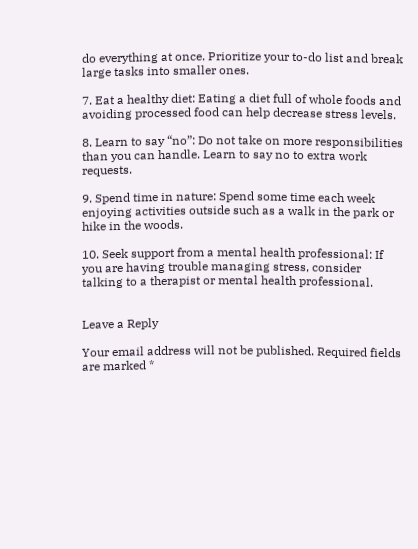do everything at once. Prioritize your to-do list and break large tasks into smaller ones.

7. Eat a healthy diet: Eating a diet full of whole foods and avoiding processed food can help decrease stress levels.

8. Learn to say “no”: Do not take on more responsibilities than you can handle. Learn to say no to extra work requests.

9. Spend time in nature: Spend some time each week enjoying activities outside such as a walk in the park or hike in the woods.

10. Seek support from a mental health professional: If you are having trouble managing stress, consider talking to a therapist or mental health professional.


Leave a Reply

Your email address will not be published. Required fields are marked *